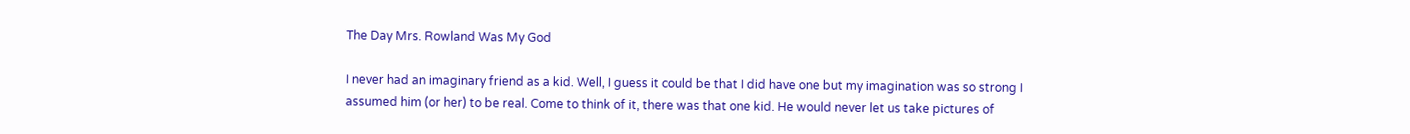The Day Mrs. Rowland Was My God

I never had an imaginary friend as a kid. Well, I guess it could be that I did have one but my imagination was so strong I assumed him (or her) to be real. Come to think of it, there was that one kid. He would never let us take pictures of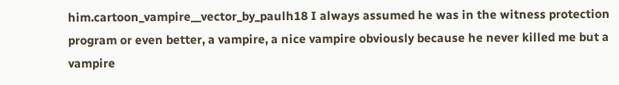him.cartoon_vampire__vector_by_paulh18 I always assumed he was in the witness protection program or even better, a vampire, a nice vampire obviously because he never killed me but a vampire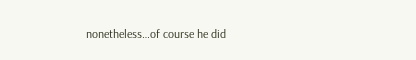nonetheless…of course he did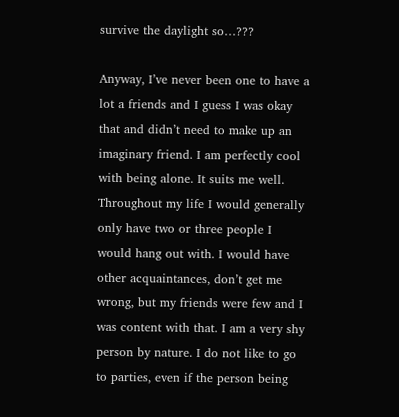survive the daylight so…???

Anyway, I’ve never been one to have a lot a friends and I guess I was okay that and didn’t need to make up an imaginary friend. I am perfectly cool with being alone. It suits me well. Throughout my life I would generally only have two or three people I would hang out with. I would have other acquaintances, don’t get me wrong, but my friends were few and I was content with that. I am a very shy person by nature. I do not like to go to parties, even if the person being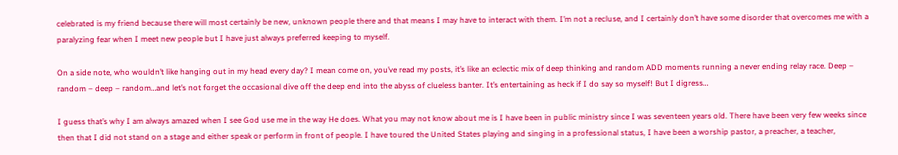celebrated is my friend because there will most certainly be new, unknown people there and that means I may have to interact with them. I’m not a recluse, and I certainly don’t have some disorder that overcomes me with a paralyzing fear when I meet new people but I have just always preferred keeping to myself.

On a side note, who wouldn’t like hanging out in my head every day? I mean come on, you’ve read my posts, it’s like an eclectic mix of deep thinking and random ADD moments running a never ending relay race. Deep – random – deep – random…and let’s not forget the occasional dive off the deep end into the abyss of clueless banter. It’s entertaining as heck if I do say so myself! But I digress…

I guess that’s why I am always amazed when I see God use me in the way He does. What you may not know about me is I have been in public ministry since I was seventeen years old. There have been very few weeks since then that I did not stand on a stage and either speak or perform in front of people. I have toured the United States playing and singing in a professional status, I have been a worship pastor, a preacher, a teacher,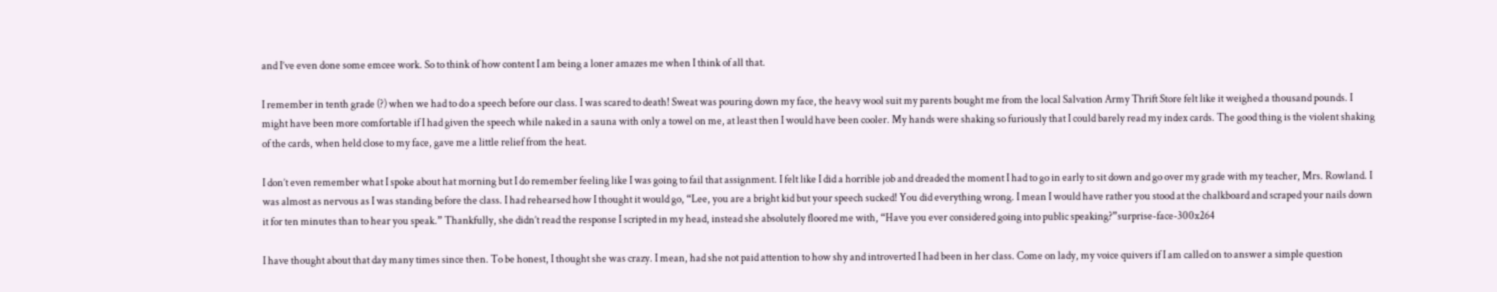and I’ve even done some emcee work. So to think of how content I am being a loner amazes me when I think of all that.

I remember in tenth grade (?) when we had to do a speech before our class. I was scared to death! Sweat was pouring down my face, the heavy wool suit my parents bought me from the local Salvation Army Thrift Store felt like it weighed a thousand pounds. I might have been more comfortable if I had given the speech while naked in a sauna with only a towel on me, at least then I would have been cooler. My hands were shaking so furiously that I could barely read my index cards. The good thing is the violent shaking of the cards, when held close to my face, gave me a little relief from the heat.

I don’t even remember what I spoke about hat morning but I do remember feeling like I was going to fail that assignment. I felt like I did a horrible job and dreaded the moment I had to go in early to sit down and go over my grade with my teacher, Mrs. Rowland. I was almost as nervous as I was standing before the class. I had rehearsed how I thought it would go, “Lee, you are a bright kid but your speech sucked! You did everything wrong. I mean I would have rather you stood at the chalkboard and scraped your nails down it for ten minutes than to hear you speak.” Thankfully, she didn’t read the response I scripted in my head, instead she absolutely floored me with, “Have you ever considered going into public speaking?”surprise-face-300x264

I have thought about that day many times since then. To be honest, I thought she was crazy. I mean, had she not paid attention to how shy and introverted I had been in her class. Come on lady, my voice quivers if I am called on to answer a simple question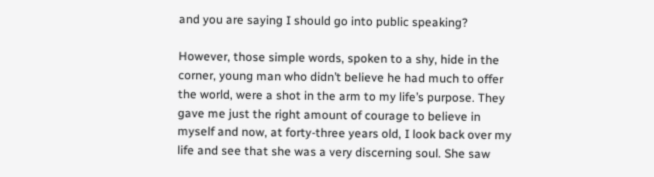and you are saying I should go into public speaking?

However, those simple words, spoken to a shy, hide in the corner, young man who didn’t believe he had much to offer the world, were a shot in the arm to my life’s purpose. They gave me just the right amount of courage to believe in myself and now, at forty-three years old, I look back over my life and see that she was a very discerning soul. She saw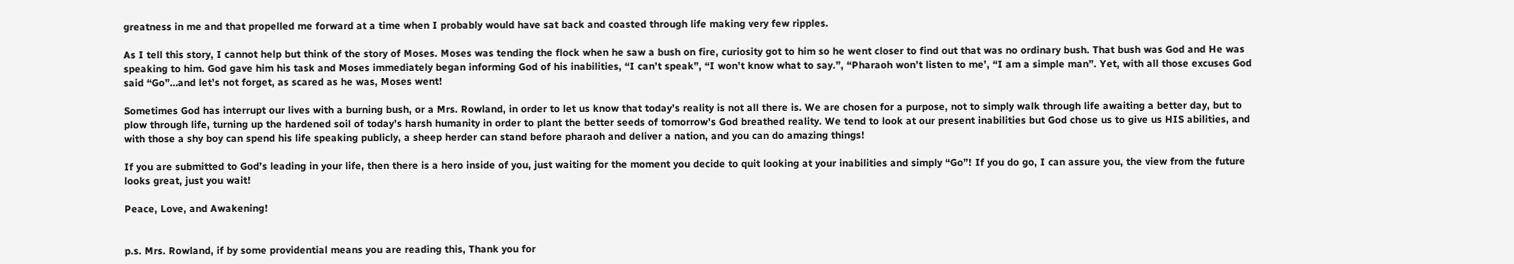greatness in me and that propelled me forward at a time when I probably would have sat back and coasted through life making very few ripples.

As I tell this story, I cannot help but think of the story of Moses. Moses was tending the flock when he saw a bush on fire, curiosity got to him so he went closer to find out that was no ordinary bush. That bush was God and He was speaking to him. God gave him his task and Moses immediately began informing God of his inabilities, “I can’t speak”, “I won’t know what to say.”, “Pharaoh won’t listen to me’, “I am a simple man”. Yet, with all those excuses God said “Go”…and let’s not forget, as scared as he was, Moses went!

Sometimes God has interrupt our lives with a burning bush, or a Mrs. Rowland, in order to let us know that today’s reality is not all there is. We are chosen for a purpose, not to simply walk through life awaiting a better day, but to plow through life, turning up the hardened soil of today’s harsh humanity in order to plant the better seeds of tomorrow’s God breathed reality. We tend to look at our present inabilities but God chose us to give us HIS abilities, and with those a shy boy can spend his life speaking publicly, a sheep herder can stand before pharaoh and deliver a nation, and you can do amazing things!

If you are submitted to God’s leading in your life, then there is a hero inside of you, just waiting for the moment you decide to quit looking at your inabilities and simply “Go”! If you do go, I can assure you, the view from the future looks great, just you wait!

Peace, Love, and Awakening!


p.s. Mrs. Rowland, if by some providential means you are reading this, Thank you for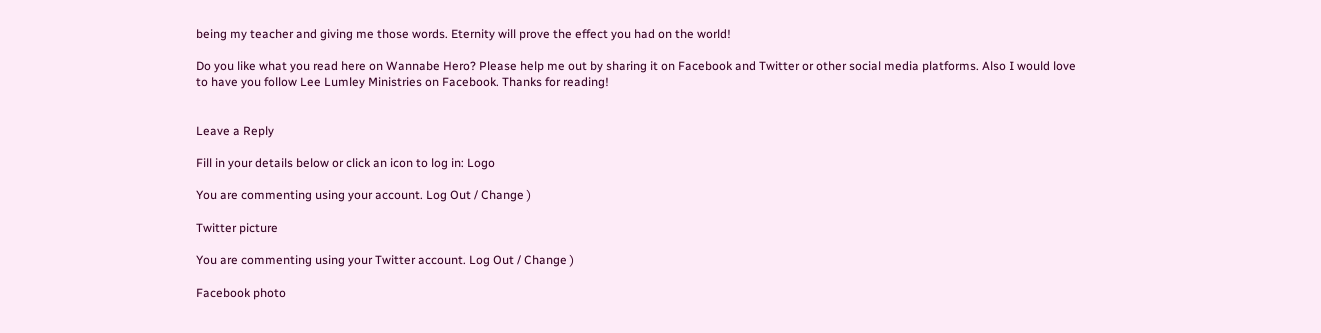being my teacher and giving me those words. Eternity will prove the effect you had on the world!

Do you like what you read here on Wannabe Hero? Please help me out by sharing it on Facebook and Twitter or other social media platforms. Also I would love to have you follow Lee Lumley Ministries on Facebook. Thanks for reading!


Leave a Reply

Fill in your details below or click an icon to log in: Logo

You are commenting using your account. Log Out / Change )

Twitter picture

You are commenting using your Twitter account. Log Out / Change )

Facebook photo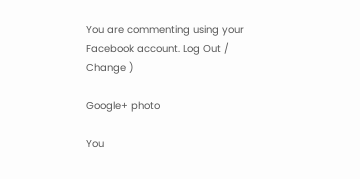You are commenting using your Facebook account. Log Out / Change )

Google+ photo

You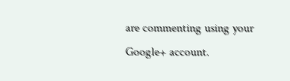are commenting using your Google+ account.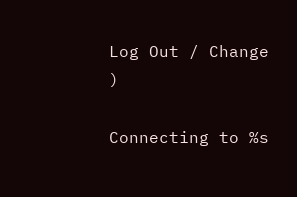Log Out / Change )

Connecting to %s